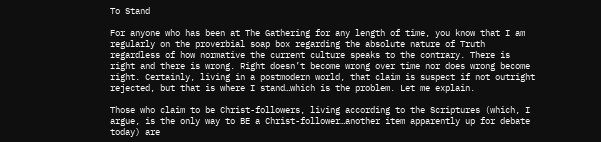To Stand

For anyone who has been at The Gathering for any length of time, you know that I am regularly on the proverbial soap box regarding the absolute nature of Truth regardless of how normative the current culture speaks to the contrary. There is right and there is wrong. Right doesn’t become wrong over time nor does wrong become right. Certainly, living in a postmodern world, that claim is suspect if not outright rejected, but that is where I stand…which is the problem. Let me explain.

Those who claim to be Christ-followers, living according to the Scriptures (which, I argue, is the only way to BE a Christ-follower…another item apparently up for debate today) are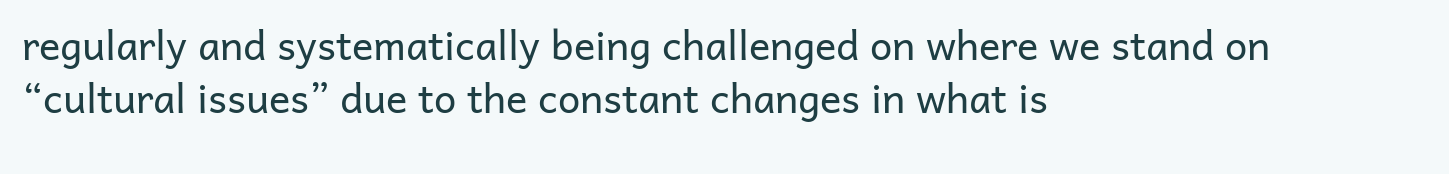regularly and systematically being challenged on where we stand on “cultural issues” due to the constant changes in what is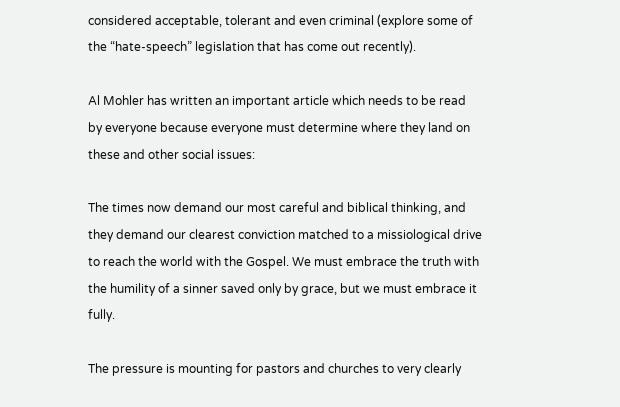considered acceptable, tolerant and even criminal (explore some of the “hate-speech” legislation that has come out recently).

Al Mohler has written an important article which needs to be read by everyone because everyone must determine where they land on these and other social issues:

The times now demand our most careful and biblical thinking, and they demand our clearest conviction matched to a missiological drive to reach the world with the Gospel. We must embrace the truth with the humility of a sinner saved only by grace, but we must embrace it fully.

The pressure is mounting for pastors and churches to very clearly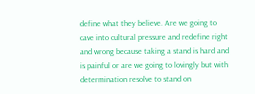define what they believe. Are we going to cave into cultural pressure and redefine right and wrong because taking a stand is hard and is painful or are we going to lovingly but with determination resolve to stand on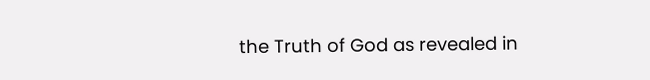the Truth of God as revealed in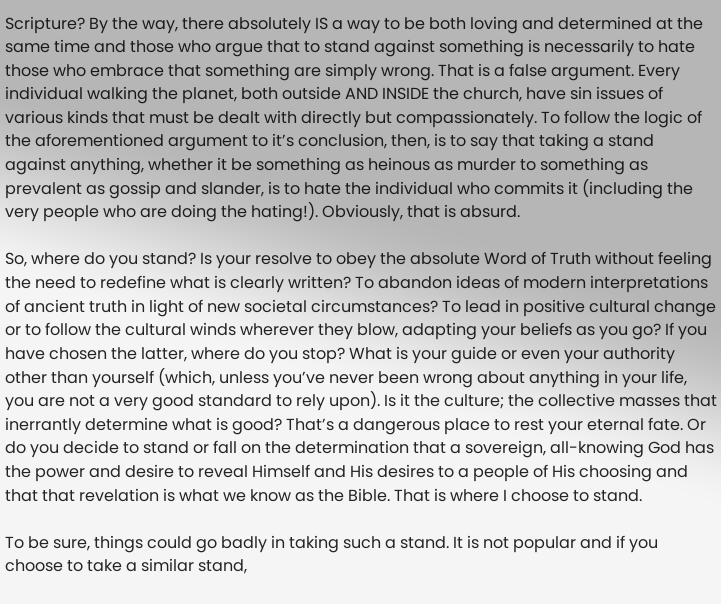Scripture? By the way, there absolutely IS a way to be both loving and determined at the same time and those who argue that to stand against something is necessarily to hate those who embrace that something are simply wrong. That is a false argument. Every individual walking the planet, both outside AND INSIDE the church, have sin issues of various kinds that must be dealt with directly but compassionately. To follow the logic of the aforementioned argument to it’s conclusion, then, is to say that taking a stand against anything, whether it be something as heinous as murder to something as prevalent as gossip and slander, is to hate the individual who commits it (including the very people who are doing the hating!). Obviously, that is absurd.

So, where do you stand? Is your resolve to obey the absolute Word of Truth without feeling the need to redefine what is clearly written? To abandon ideas of modern interpretations of ancient truth in light of new societal circumstances? To lead in positive cultural change or to follow the cultural winds wherever they blow, adapting your beliefs as you go? If you have chosen the latter, where do you stop? What is your guide or even your authority other than yourself (which, unless you’ve never been wrong about anything in your life, you are not a very good standard to rely upon). Is it the culture; the collective masses that inerrantly determine what is good? That’s a dangerous place to rest your eternal fate. Or do you decide to stand or fall on the determination that a sovereign, all-knowing God has the power and desire to reveal Himself and His desires to a people of His choosing and that that revelation is what we know as the Bible. That is where I choose to stand.

To be sure, things could go badly in taking such a stand. It is not popular and if you choose to take a similar stand,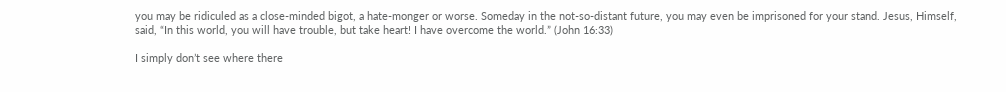you may be ridiculed as a close-minded bigot, a hate-monger or worse. Someday in the not-so-distant future, you may even be imprisoned for your stand. Jesus, Himself, said, “In this world, you will have trouble, but take heart! I have overcome the world.” (John 16:33)

I simply don’t see where there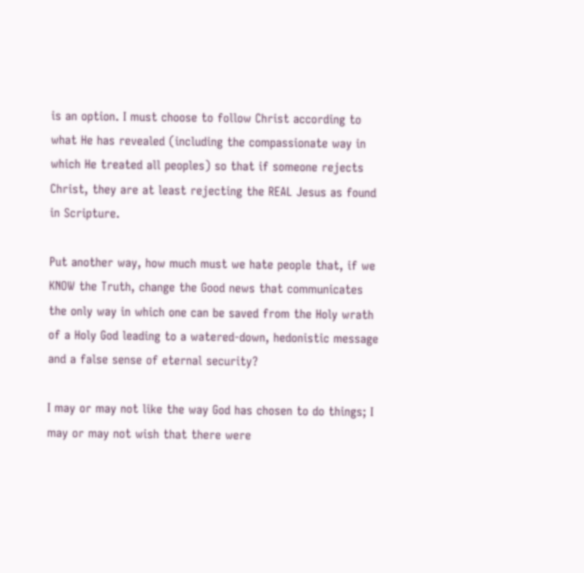is an option. I must choose to follow Christ according to what He has revealed (including the compassionate way in which He treated all peoples) so that if someone rejects Christ, they are at least rejecting the REAL Jesus as found in Scripture.

Put another way, how much must we hate people that, if we KNOW the Truth, change the Good news that communicates the only way in which one can be saved from the Holy wrath of a Holy God leading to a watered-down, hedonistic message and a false sense of eternal security?

I may or may not like the way God has chosen to do things; I may or may not wish that there were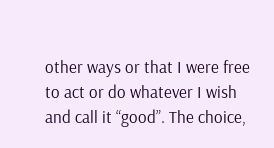other ways or that I were free to act or do whatever I wish and call it “good”. The choice,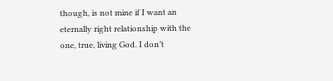though, is not mine if I want an eternally right relationship with the one, true, living God. I don’t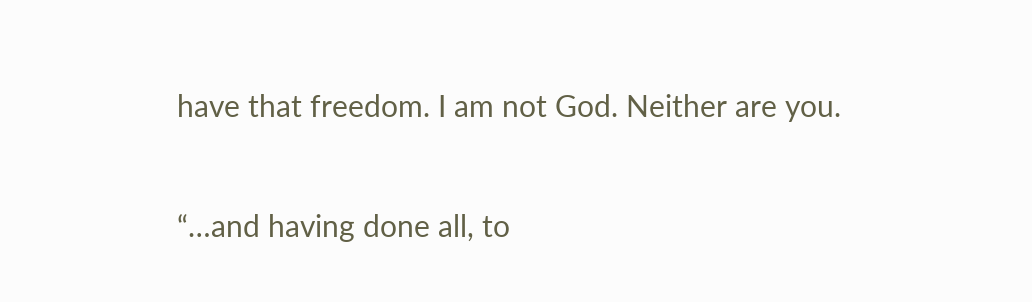have that freedom. I am not God. Neither are you.

“…and having done all, to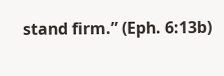stand firm.” (Eph. 6:13b)